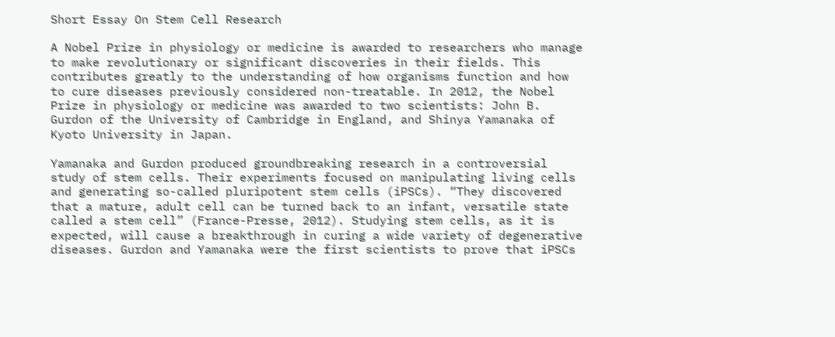Short Essay On Stem Cell Research

A Nobel Prize in physiology or medicine is awarded to researchers who manage to make revolutionary or significant discoveries in their fields. This contributes greatly to the understanding of how organisms function and how to cure diseases previously considered non-treatable. In 2012, the Nobel Prize in physiology or medicine was awarded to two scientists: John B. Gurdon of the University of Cambridge in England, and Shinya Yamanaka of Kyoto University in Japan.

Yamanaka and Gurdon produced groundbreaking research in a controversial study of stem cells. Their experiments focused on manipulating living cells and generating so-called pluripotent stem cells (iPSCs). “They discovered that a mature, adult cell can be turned back to an infant, versatile state called a stem cell” (France-Presse, 2012). Studying stem cells, as it is expected, will cause a breakthrough in curing a wide variety of degenerative diseases. Gurdon and Yamanaka were the first scientists to prove that iPSCs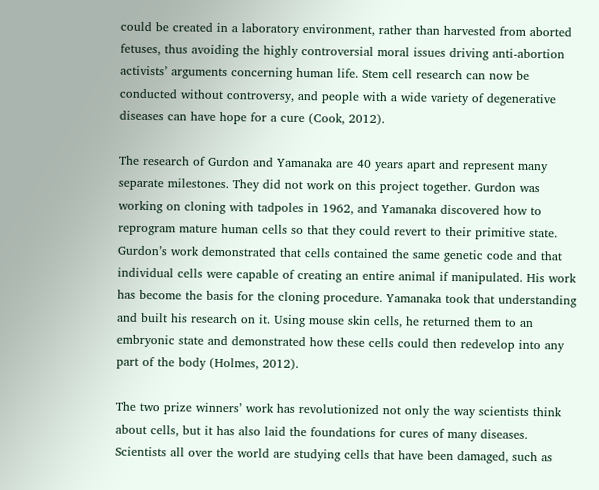could be created in a laboratory environment, rather than harvested from aborted fetuses, thus avoiding the highly controversial moral issues driving anti-abortion activists’ arguments concerning human life. Stem cell research can now be conducted without controversy, and people with a wide variety of degenerative diseases can have hope for a cure (Cook, 2012).

The research of Gurdon and Yamanaka are 40 years apart and represent many separate milestones. They did not work on this project together. Gurdon was working on cloning with tadpoles in 1962, and Yamanaka discovered how to reprogram mature human cells so that they could revert to their primitive state. Gurdon’s work demonstrated that cells contained the same genetic code and that individual cells were capable of creating an entire animal if manipulated. His work has become the basis for the cloning procedure. Yamanaka took that understanding and built his research on it. Using mouse skin cells, he returned them to an embryonic state and demonstrated how these cells could then redevelop into any part of the body (Holmes, 2012).

The two prize winners’ work has revolutionized not only the way scientists think about cells, but it has also laid the foundations for cures of many diseases. Scientists all over the world are studying cells that have been damaged, such as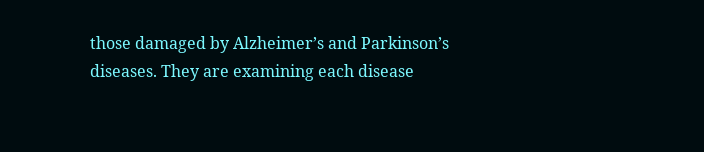those damaged by Alzheimer’s and Parkinson’s diseases. They are examining each disease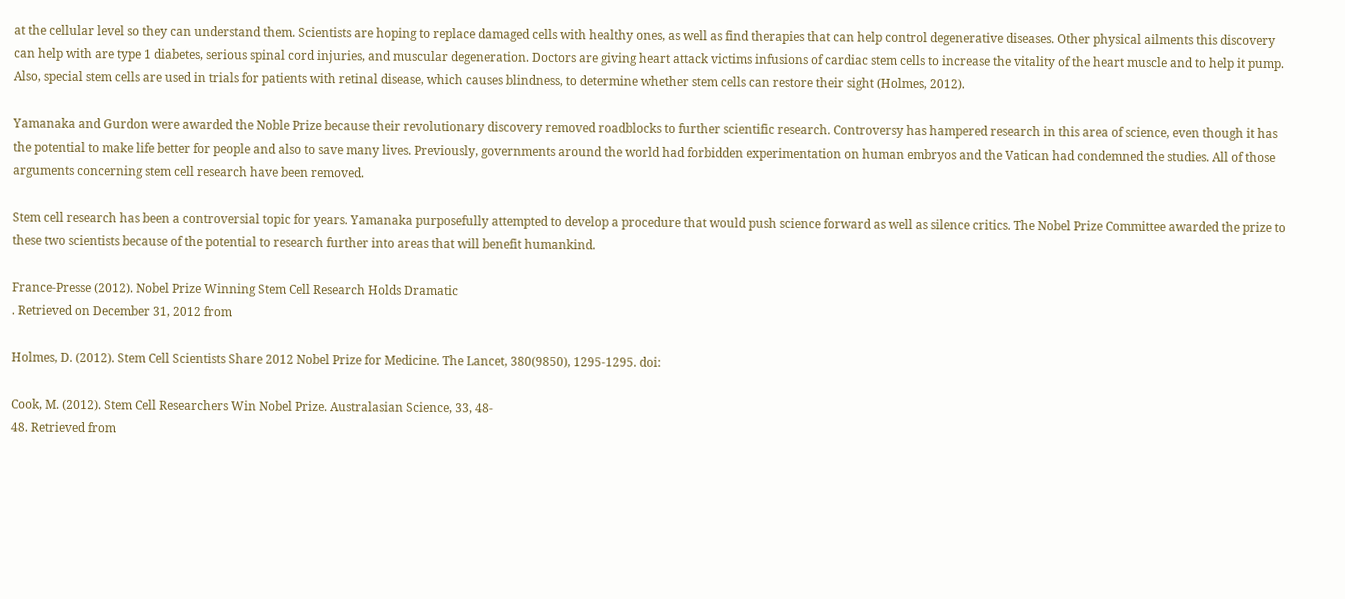at the cellular level so they can understand them. Scientists are hoping to replace damaged cells with healthy ones, as well as find therapies that can help control degenerative diseases. Other physical ailments this discovery can help with are type 1 diabetes, serious spinal cord injuries, and muscular degeneration. Doctors are giving heart attack victims infusions of cardiac stem cells to increase the vitality of the heart muscle and to help it pump. Also, special stem cells are used in trials for patients with retinal disease, which causes blindness, to determine whether stem cells can restore their sight (Holmes, 2012).

Yamanaka and Gurdon were awarded the Noble Prize because their revolutionary discovery removed roadblocks to further scientific research. Controversy has hampered research in this area of science, even though it has the potential to make life better for people and also to save many lives. Previously, governments around the world had forbidden experimentation on human embryos and the Vatican had condemned the studies. All of those arguments concerning stem cell research have been removed.

Stem cell research has been a controversial topic for years. Yamanaka purposefully attempted to develop a procedure that would push science forward as well as silence critics. The Nobel Prize Committee awarded the prize to these two scientists because of the potential to research further into areas that will benefit humankind.

France-Presse (2012). Nobel Prize Winning Stem Cell Research Holds Dramatic
. Retrieved on December 31, 2012 from

Holmes, D. (2012). Stem Cell Scientists Share 2012 Nobel Prize for Medicine. The Lancet, 380(9850), 1295-1295. doi:

Cook, M. (2012). Stem Cell Researchers Win Nobel Prize. Australasian Science, 33, 48-
48. Retrieved from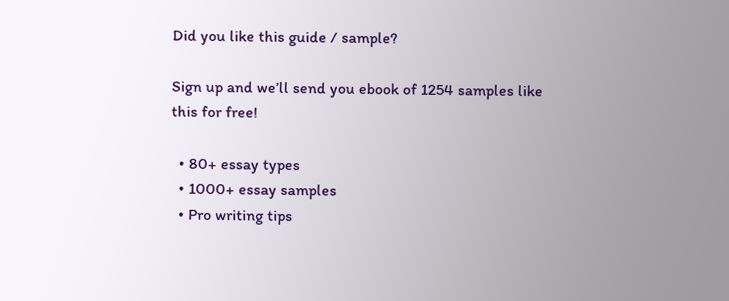Did you like this guide / sample?

Sign up and we’ll send you ebook of 1254 samples like this for free!

  • 80+ essay types
  • 1000+ essay samples
  • Pro writing tips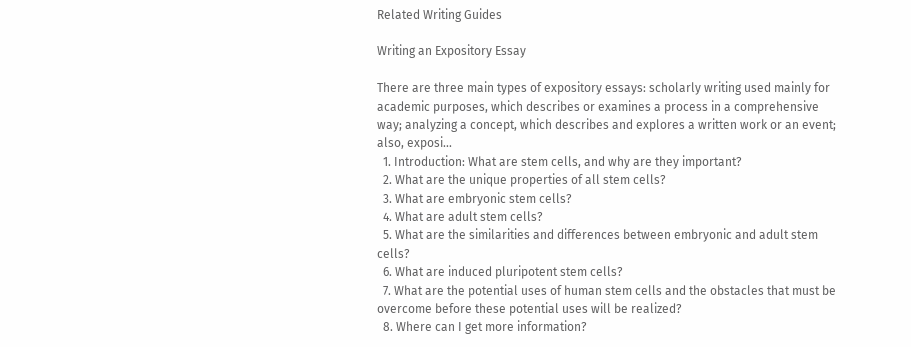Related Writing Guides

Writing an Expository Essay

There are three main types of expository essays: scholarly writing used mainly for academic purposes, which describes or examines a process in a comprehensive way; analyzing a concept, which describes and explores a written work or an event; also, exposi...
  1. Introduction: What are stem cells, and why are they important?
  2. What are the unique properties of all stem cells?
  3. What are embryonic stem cells?
  4. What are adult stem cells?
  5. What are the similarities and differences between embryonic and adult stem cells?
  6. What are induced pluripotent stem cells?
  7. What are the potential uses of human stem cells and the obstacles that must be overcome before these potential uses will be realized?
  8. Where can I get more information?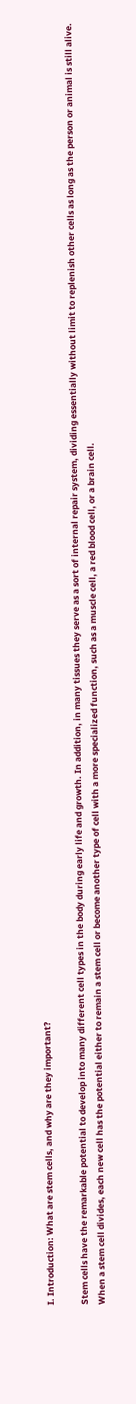I. Introduction: What are stem cells, and why are they important?

Stem cells have the remarkable potential to develop into many different cell types in the body during early life and growth. In addition, in many tissues they serve as a sort of internal repair system, dividing essentially without limit to replenish other cells as long as the person or animal is still alive. When a stem cell divides, each new cell has the potential either to remain a stem cell or become another type of cell with a more specialized function, such as a muscle cell, a red blood cell, or a brain cell.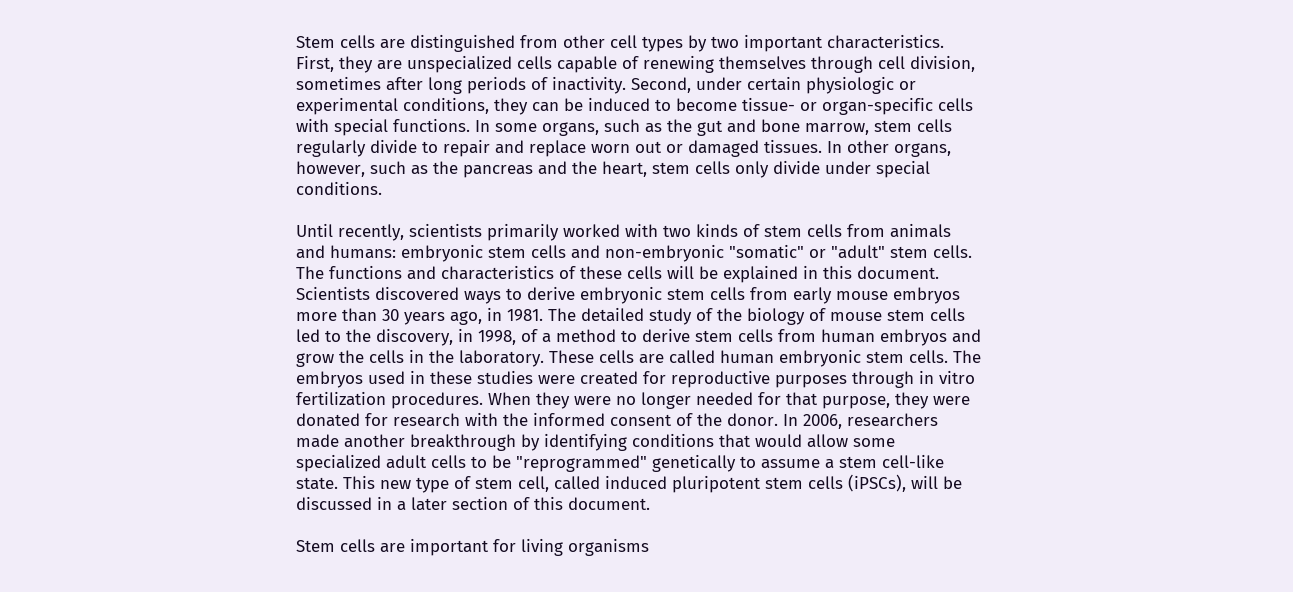Stem cells are distinguished from other cell types by two important characteristics. First, they are unspecialized cells capable of renewing themselves through cell division, sometimes after long periods of inactivity. Second, under certain physiologic or experimental conditions, they can be induced to become tissue- or organ-specific cells with special functions. In some organs, such as the gut and bone marrow, stem cells regularly divide to repair and replace worn out or damaged tissues. In other organs, however, such as the pancreas and the heart, stem cells only divide under special conditions.

Until recently, scientists primarily worked with two kinds of stem cells from animals and humans: embryonic stem cells and non-embryonic "somatic" or "adult" stem cells. The functions and characteristics of these cells will be explained in this document. Scientists discovered ways to derive embryonic stem cells from early mouse embryos more than 30 years ago, in 1981. The detailed study of the biology of mouse stem cells led to the discovery, in 1998, of a method to derive stem cells from human embryos and grow the cells in the laboratory. These cells are called human embryonic stem cells. The embryos used in these studies were created for reproductive purposes through in vitro fertilization procedures. When they were no longer needed for that purpose, they were donated for research with the informed consent of the donor. In 2006, researchers made another breakthrough by identifying conditions that would allow some specialized adult cells to be "reprogrammed" genetically to assume a stem cell-like state. This new type of stem cell, called induced pluripotent stem cells (iPSCs), will be discussed in a later section of this document.

Stem cells are important for living organisms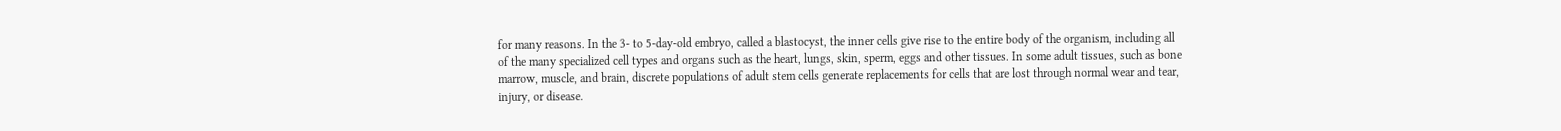for many reasons. In the 3- to 5-day-old embryo, called a blastocyst, the inner cells give rise to the entire body of the organism, including all of the many specialized cell types and organs such as the heart, lungs, skin, sperm, eggs and other tissues. In some adult tissues, such as bone marrow, muscle, and brain, discrete populations of adult stem cells generate replacements for cells that are lost through normal wear and tear, injury, or disease.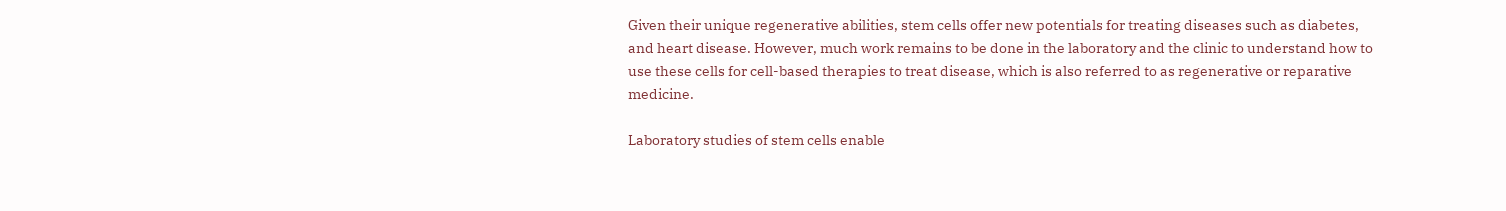Given their unique regenerative abilities, stem cells offer new potentials for treating diseases such as diabetes, and heart disease. However, much work remains to be done in the laboratory and the clinic to understand how to use these cells for cell-based therapies to treat disease, which is also referred to as regenerative or reparative medicine.

Laboratory studies of stem cells enable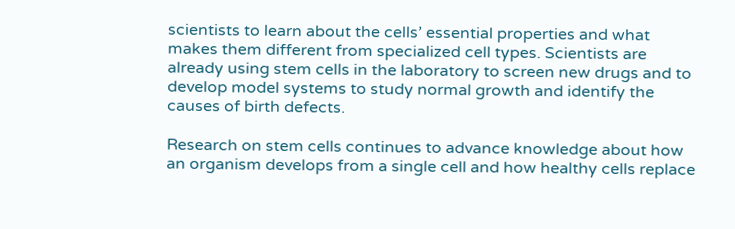scientists to learn about the cells’ essential properties and what makes them different from specialized cell types. Scientists are already using stem cells in the laboratory to screen new drugs and to develop model systems to study normal growth and identify the causes of birth defects.

Research on stem cells continues to advance knowledge about how an organism develops from a single cell and how healthy cells replace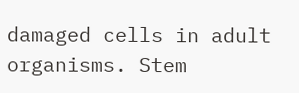damaged cells in adult organisms. Stem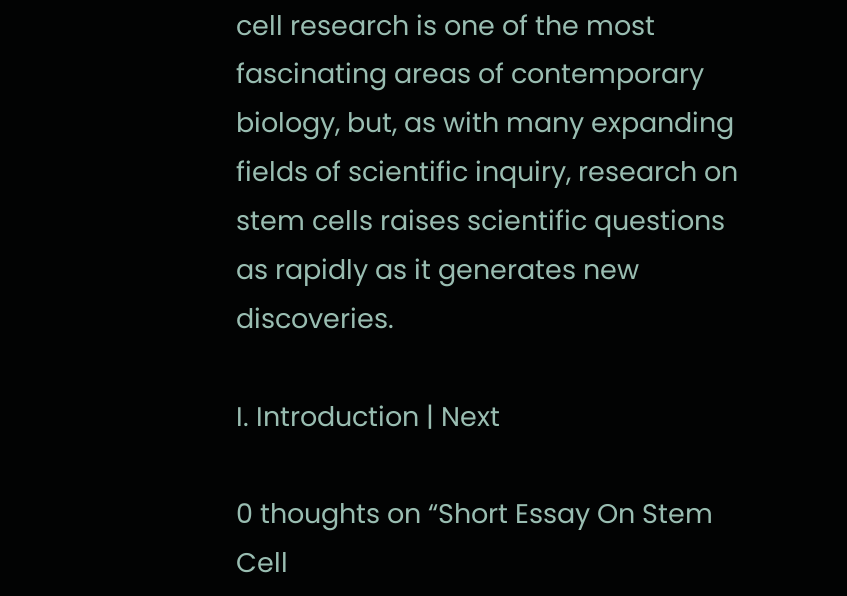cell research is one of the most fascinating areas of contemporary biology, but, as with many expanding fields of scientific inquiry, research on stem cells raises scientific questions as rapidly as it generates new discoveries.

I. Introduction | Next

0 thoughts on “Short Essay On Stem Cell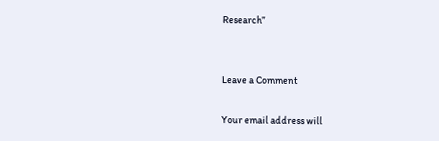Research”


Leave a Comment

Your email address will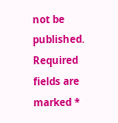not be published. Required fields are marked *